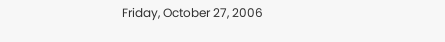Friday, October 27, 2006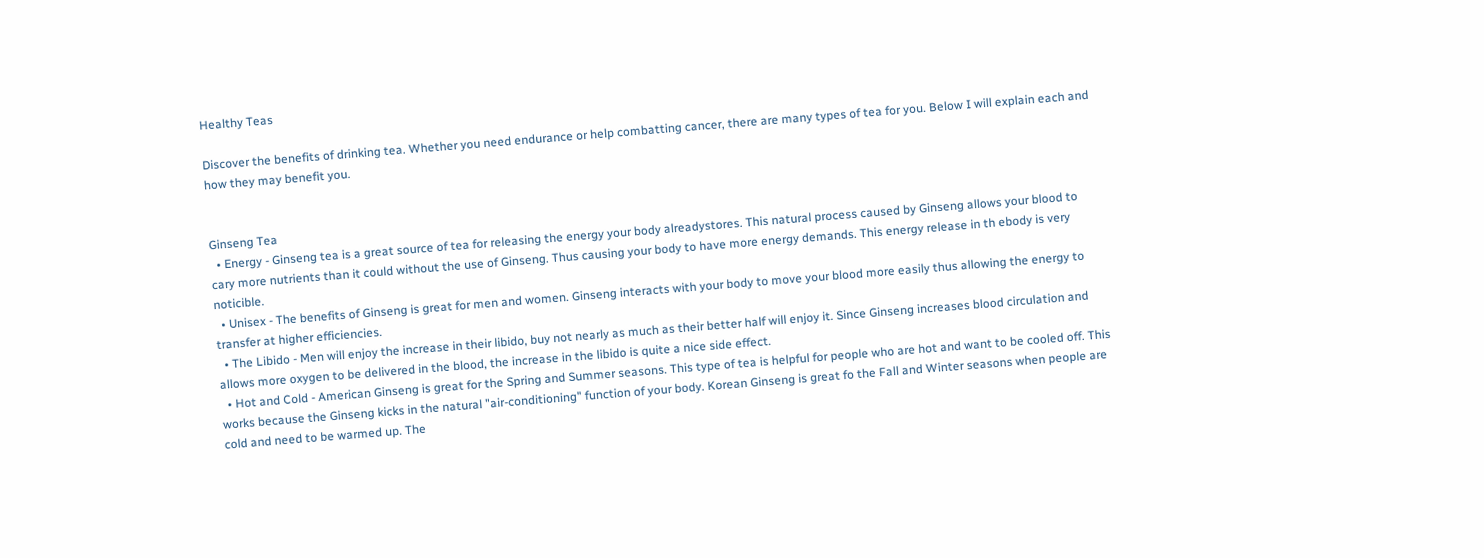Healthy Teas

Discover the benefits of drinking tea. Whether you need endurance or help combatting cancer, there are many types of tea for you. Below I will explain each and how they may benefit you.


Ginseng Tea
  • Energy - Ginseng tea is a great source of tea for releasing the energy your body alreadystores. This natural process caused by Ginseng allows your blood to cary more nutrients than it could without the use of Ginseng. Thus causing your body to have more energy demands. This energy release in th ebody is very noticible.
  • Unisex - The benefits of Ginseng is great for men and women. Ginseng interacts with your body to move your blood more easily thus allowing the energy to transfer at higher efficiencies.
  • The Libido - Men will enjoy the increase in their libido, buy not nearly as much as their better half will enjoy it. Since Ginseng increases blood circulation and allows more oxygen to be delivered in the blood, the increase in the libido is quite a nice side effect.
  • Hot and Cold - American Ginseng is great for the Spring and Summer seasons. This type of tea is helpful for people who are hot and want to be cooled off. This works because the Ginseng kicks in the natural "air-conditioning" function of your body. Korean Ginseng is great fo the Fall and Winter seasons when people are cold and need to be warmed up. The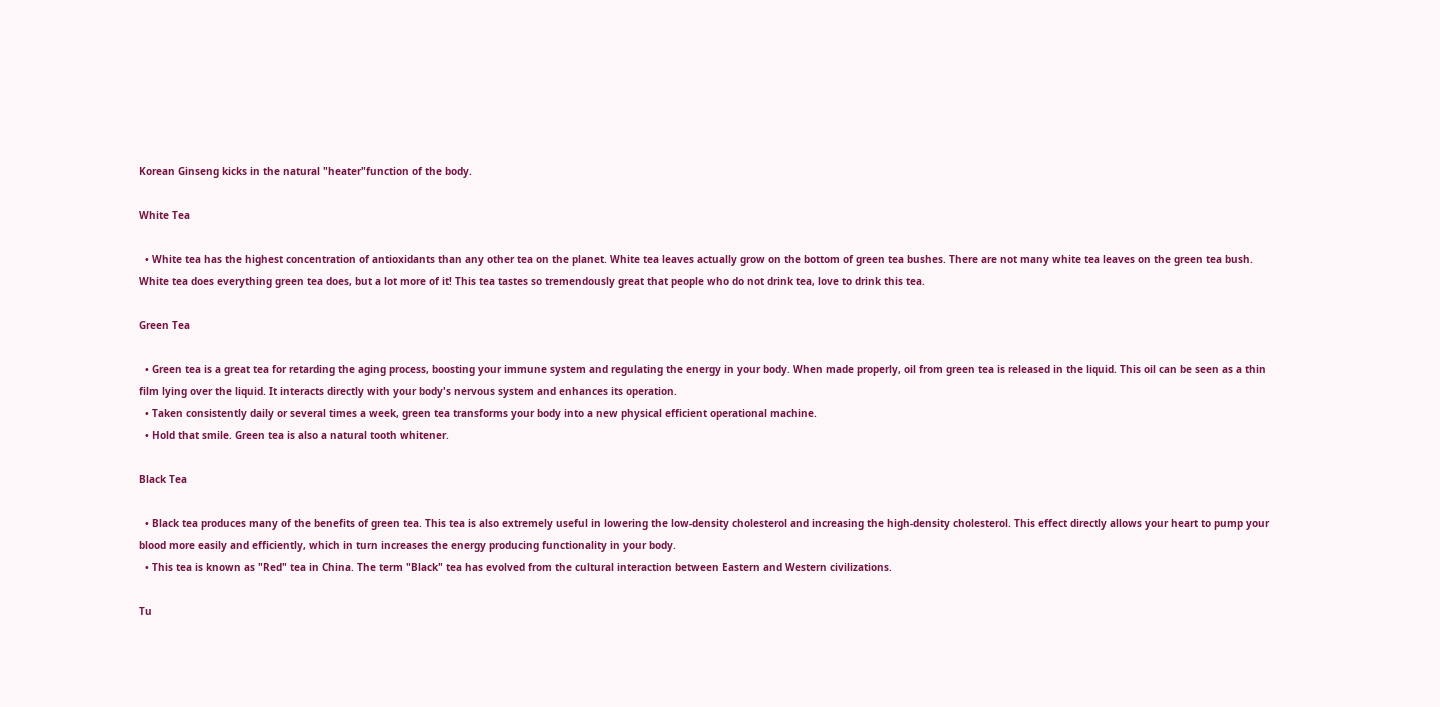Korean Ginseng kicks in the natural "heater"function of the body.

White Tea

  • White tea has the highest concentration of antioxidants than any other tea on the planet. White tea leaves actually grow on the bottom of green tea bushes. There are not many white tea leaves on the green tea bush. White tea does everything green tea does, but a lot more of it! This tea tastes so tremendously great that people who do not drink tea, love to drink this tea.

Green Tea

  • Green tea is a great tea for retarding the aging process, boosting your immune system and regulating the energy in your body. When made properly, oil from green tea is released in the liquid. This oil can be seen as a thin film lying over the liquid. It interacts directly with your body's nervous system and enhances its operation.
  • Taken consistently daily or several times a week, green tea transforms your body into a new physical efficient operational machine.
  • Hold that smile. Green tea is also a natural tooth whitener.

Black Tea

  • Black tea produces many of the benefits of green tea. This tea is also extremely useful in lowering the low-density cholesterol and increasing the high-density cholesterol. This effect directly allows your heart to pump your blood more easily and efficiently, which in turn increases the energy producing functionality in your body.
  • This tea is known as "Red" tea in China. The term "Black" tea has evolved from the cultural interaction between Eastern and Western civilizations.

Tu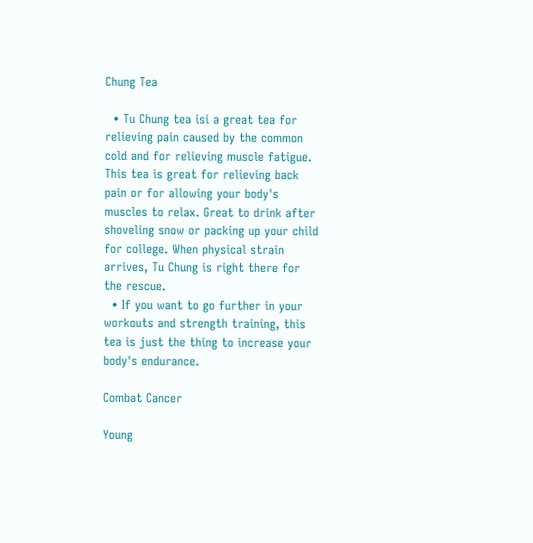Chung Tea

  • Tu Chung tea isi a great tea for relieving pain caused by the common cold and for relieving muscle fatigue. This tea is great for relieving back pain or for allowing your body's muscles to relax. Great to drink after shoveling snow or packing up your child for college. When physical strain arrives, Tu Chung is right there for the rescue.
  • If you want to go further in your workouts and strength training, this tea is just the thing to increase your body's endurance.

Combat Cancer

Young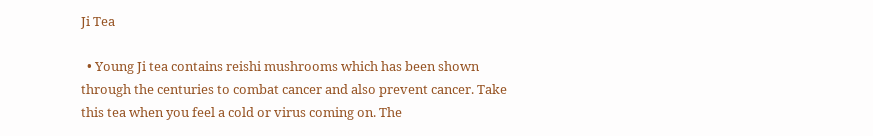Ji Tea

  • Young Ji tea contains reishi mushrooms which has been shown through the centuries to combat cancer and also prevent cancer. Take this tea when you feel a cold or virus coming on. The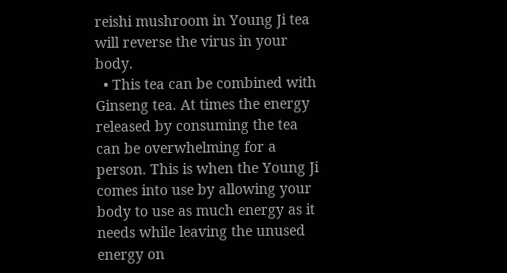reishi mushroom in Young Ji tea will reverse the virus in your body.
  • This tea can be combined with Ginseng tea. At times the energy released by consuming the tea can be overwhelming for a person. This is when the Young Ji comes into use by allowing your body to use as much energy as it needs while leaving the unused energy on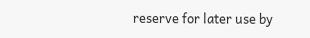reserve for later use by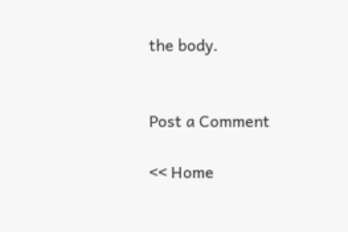the body.


Post a Comment

<< Home